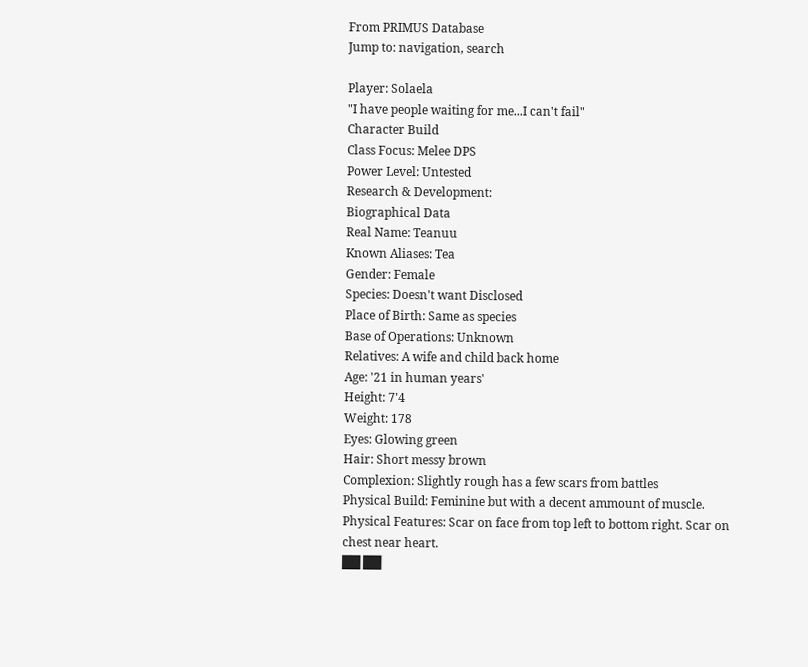From PRIMUS Database
Jump to: navigation, search

Player: Solaela
"I have people waiting for me...I can't fail"
Character Build
Class Focus: Melee DPS
Power Level: Untested
Research & Development:
Biographical Data
Real Name: Teanuu
Known Aliases: Tea
Gender: Female
Species: Doesn't want Disclosed
Place of Birth: Same as species
Base of Operations: Unknown
Relatives: A wife and child back home
Age: '21 in human years'
Height: 7'4
Weight: 178
Eyes: Glowing green
Hair: Short messy brown
Complexion: Slightly rough has a few scars from battles
Physical Build: Feminine but with a decent ammount of muscle.
Physical Features: Scar on face from top left to bottom right. Scar on chest near heart.
██ ██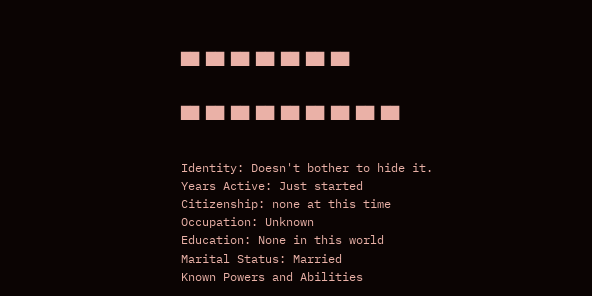██ ██ ██ ██ ██ ██ ██


██ ██ ██ ██ ██ ██ ██ ██ ██


Identity: Doesn't bother to hide it.
Years Active: Just started
Citizenship: none at this time
Occupation: Unknown
Education: None in this world
Marital Status: Married
Known Powers and Abilities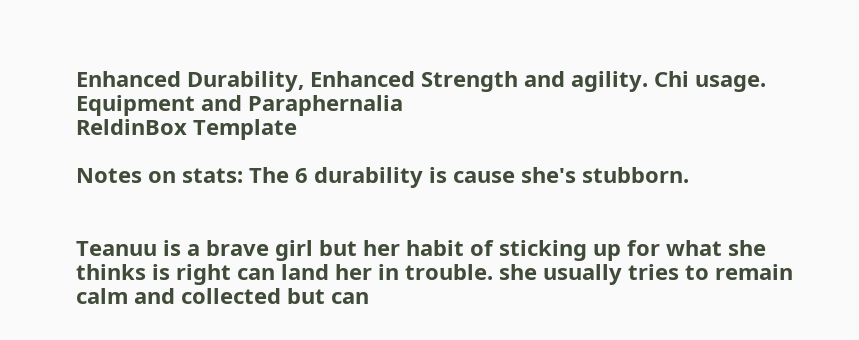Enhanced Durability, Enhanced Strength and agility. Chi usage.
Equipment and Paraphernalia
ReldinBox Template

Notes on stats: The 6 durability is cause she's stubborn.


Teanuu is a brave girl but her habit of sticking up for what she thinks is right can land her in trouble. she usually tries to remain calm and collected but can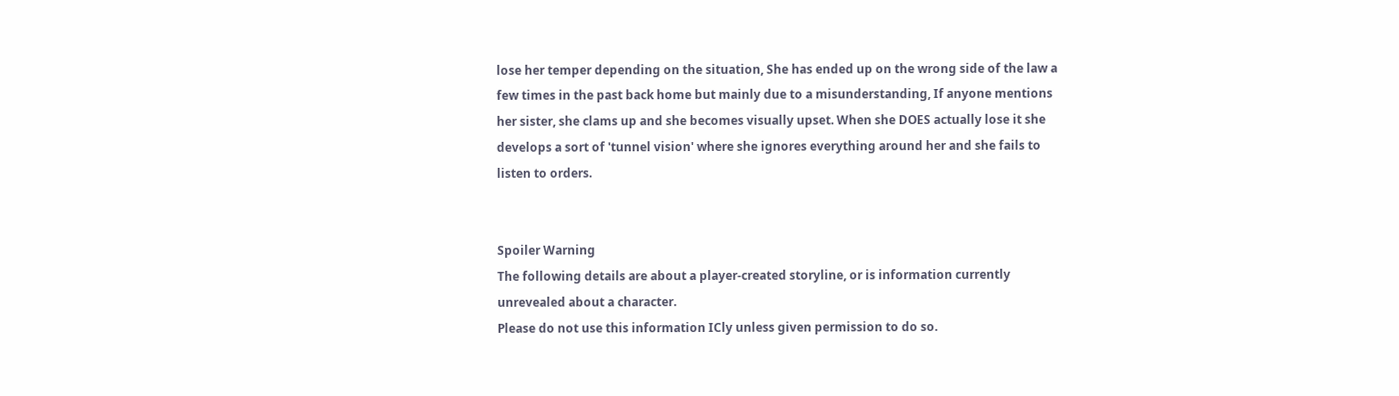lose her temper depending on the situation, She has ended up on the wrong side of the law a few times in the past back home but mainly due to a misunderstanding, If anyone mentions her sister, she clams up and she becomes visually upset. When she DOES actually lose it she develops a sort of 'tunnel vision' where she ignores everything around her and she fails to listen to orders.


Spoiler Warning
The following details are about a player-created storyline, or is information currently unrevealed about a character.
Please do not use this information ICly unless given permission to do so.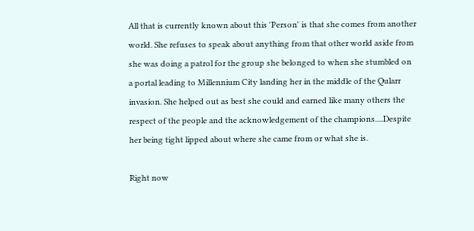All that is currently known about this 'Person' is that she comes from another world. She refuses to speak about anything from that other world aside from she was doing a patrol for the group she belonged to when she stumbled on a portal leading to Millennium City landing her in the middle of the Qularr invasion. She helped out as best she could and earned like many others the respect of the people and the acknowledgement of the champions....Despite her being tight lipped about where she came from or what she is.

Right now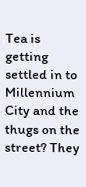Tea is getting settled in to Millennium City and the thugs on the street? They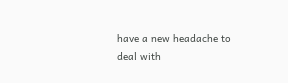have a new headache to deal with